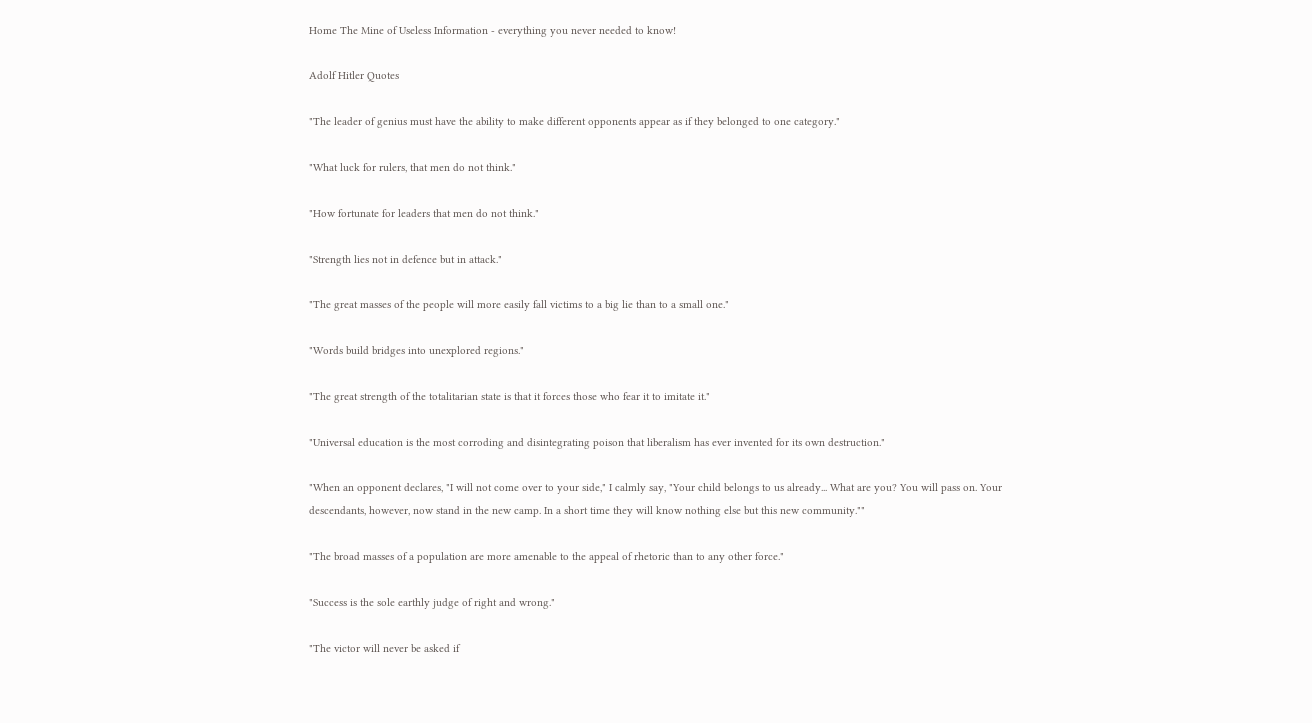Home The Mine of Useless Information - everything you never needed to know!

Adolf Hitler Quotes

"The leader of genius must have the ability to make different opponents appear as if they belonged to one category."

"What luck for rulers, that men do not think."

"How fortunate for leaders that men do not think."

"Strength lies not in defence but in attack."

"The great masses of the people will more easily fall victims to a big lie than to a small one."

"Words build bridges into unexplored regions."

"The great strength of the totalitarian state is that it forces those who fear it to imitate it."

"Universal education is the most corroding and disintegrating poison that liberalism has ever invented for its own destruction."

"When an opponent declares, "I will not come over to your side," I calmly say, "Your child belongs to us already... What are you? You will pass on. Your descendants, however, now stand in the new camp. In a short time they will know nothing else but this new community.""

"The broad masses of a population are more amenable to the appeal of rhetoric than to any other force."

"Success is the sole earthly judge of right and wrong."

"The victor will never be asked if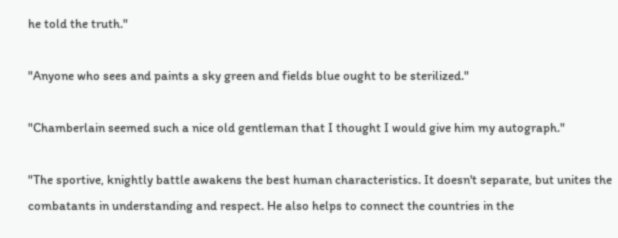he told the truth."

"Anyone who sees and paints a sky green and fields blue ought to be sterilized."

"Chamberlain seemed such a nice old gentleman that I thought I would give him my autograph."

"The sportive, knightly battle awakens the best human characteristics. It doesn't separate, but unites the combatants in understanding and respect. He also helps to connect the countries in the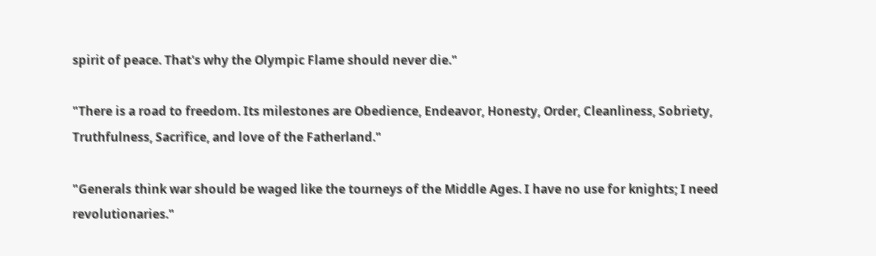spirit of peace. That's why the Olympic Flame should never die."

"There is a road to freedom. Its milestones are Obedience, Endeavor, Honesty, Order, Cleanliness, Sobriety, Truthfulness, Sacrifice, and love of the Fatherland."

"Generals think war should be waged like the tourneys of the Middle Ages. I have no use for knights; I need revolutionaries."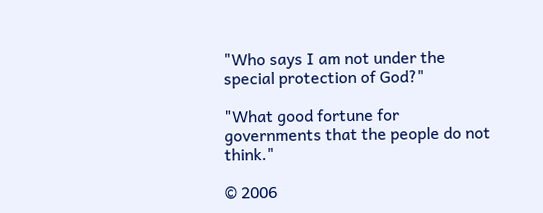"Who says I am not under the special protection of God?"

"What good fortune for governments that the people do not think."

© 2006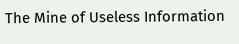The Mine of Useless Information